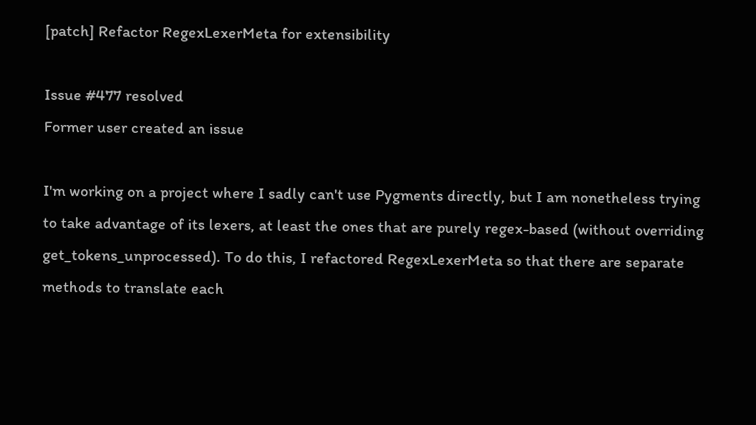[patch] Refactor RegexLexerMeta for extensibility

Issue #477 resolved
Former user created an issue

I'm working on a project where I sadly can't use Pygments directly, but I am nonetheless trying to take advantage of its lexers, at least the ones that are purely regex-based (without overriding get_tokens_unprocessed). To do this, I refactored RegexLexerMeta so that there are separate methods to translate each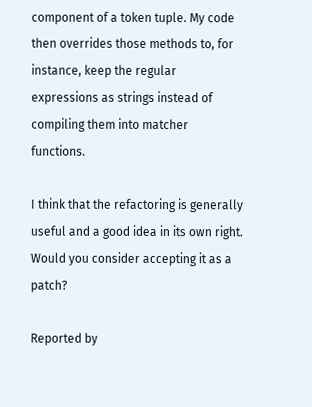component of a token tuple. My code then overrides those methods to, for instance, keep the regular expressions as strings instead of compiling them into matcher functions.

I think that the refactoring is generally useful and a good idea in its own right. Would you consider accepting it as a patch?

Reported by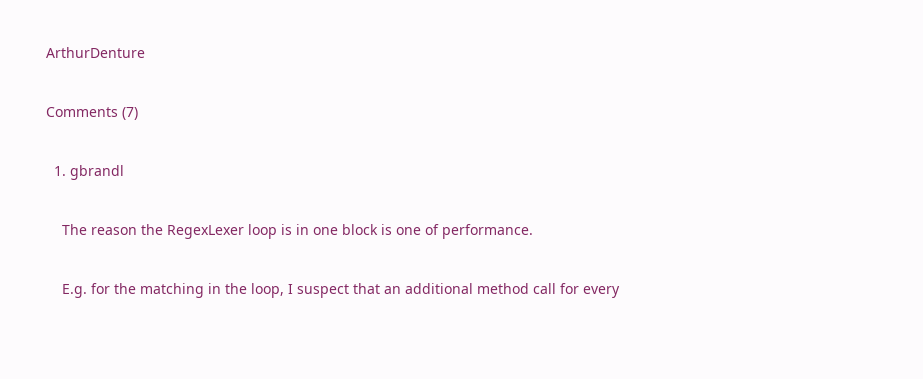ArthurDenture

Comments (7)

  1. gbrandl

    The reason the RegexLexer loop is in one block is one of performance.

    E.g. for the matching in the loop, I suspect that an additional method call for every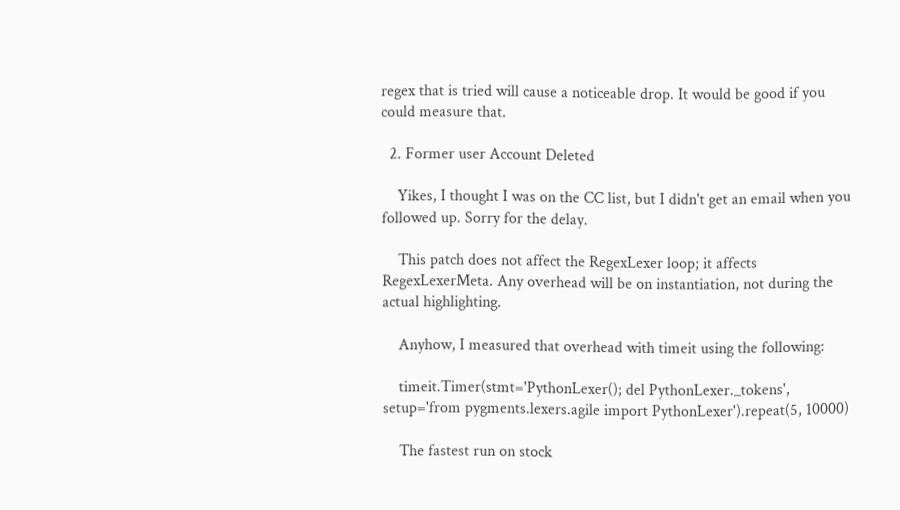regex that is tried will cause a noticeable drop. It would be good if you could measure that.

  2. Former user Account Deleted

    Yikes, I thought I was on the CC list, but I didn't get an email when you followed up. Sorry for the delay.

    This patch does not affect the RegexLexer loop; it affects RegexLexerMeta. Any overhead will be on instantiation, not during the actual highlighting.

    Anyhow, I measured that overhead with timeit using the following:

    timeit.Timer(stmt='PythonLexer(); del PythonLexer._tokens', setup='from pygments.lexers.agile import PythonLexer').repeat(5, 10000)

    The fastest run on stock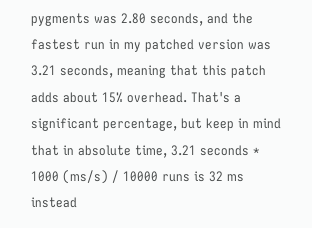pygments was 2.80 seconds, and the fastest run in my patched version was 3.21 seconds, meaning that this patch adds about 15% overhead. That's a significant percentage, but keep in mind that in absolute time, 3.21 seconds * 1000 (ms/s) / 10000 runs is 32 ms instead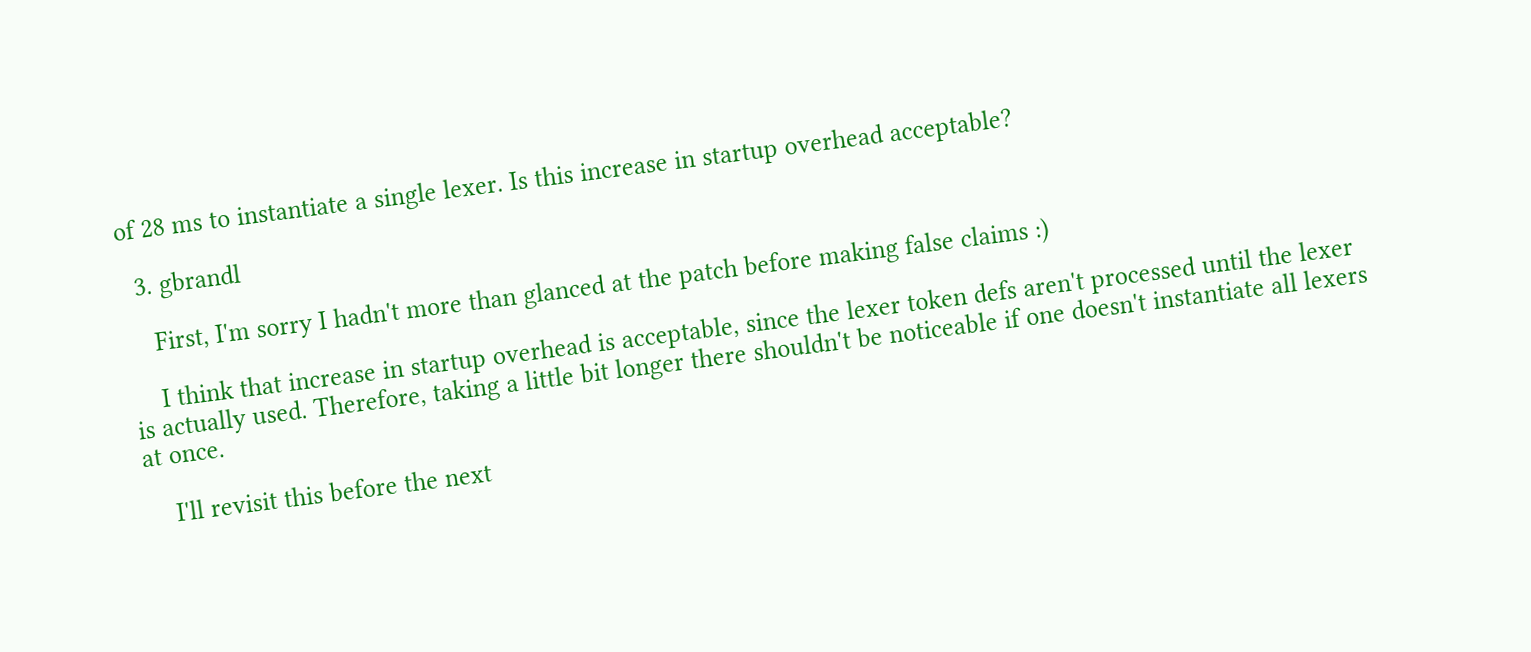of 28 ms to instantiate a single lexer. Is this increase in startup overhead acceptable?

  3. gbrandl

    First, I'm sorry I hadn't more than glanced at the patch before making false claims :)

    I think that increase in startup overhead is acceptable, since the lexer token defs aren't processed until the lexer is actually used. Therefore, taking a little bit longer there shouldn't be noticeable if one doesn't instantiate all lexers at once.

    I'll revisit this before the next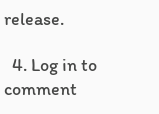release.

  4. Log in to comment